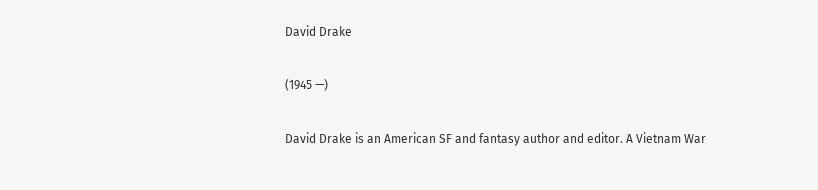David Drake

(1945 —)

David Drake is an American SF and fantasy author and editor. A Vietnam War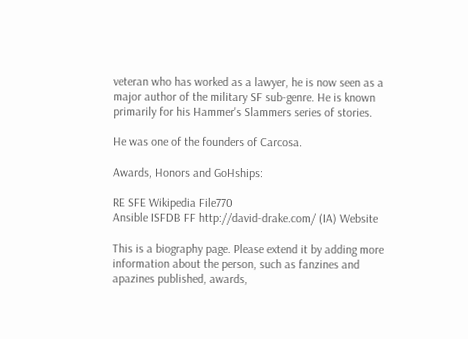veteran who has worked as a lawyer, he is now seen as a major author of the military SF sub-genre. He is known primarily for his Hammer's Slammers series of stories.

He was one of the founders of Carcosa.

Awards, Honors and GoHships:

RE SFE Wikipedia File770
Ansible ISFDB FF http://david-drake.com/ (IA) Website

This is a biography page. Please extend it by adding more information about the person, such as fanzines and apazines published, awards,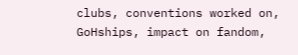clubs, conventions worked on, GoHships, impact on fandom,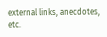external links, anecdotes, etc.